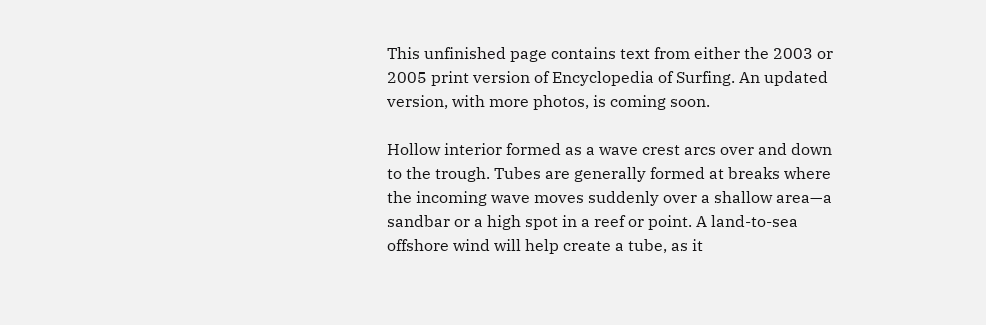This unfinished page contains text from either the 2003 or 2005 print version of Encyclopedia of Surfing. An updated version, with more photos, is coming soon.

Hollow interior formed as a wave crest arcs over and down to the trough. Tubes are generally formed at breaks where the incoming wave moves suddenly over a shallow area—a sandbar or a high spot in a reef or point. A land-to-sea offshore wind will help create a tube, as it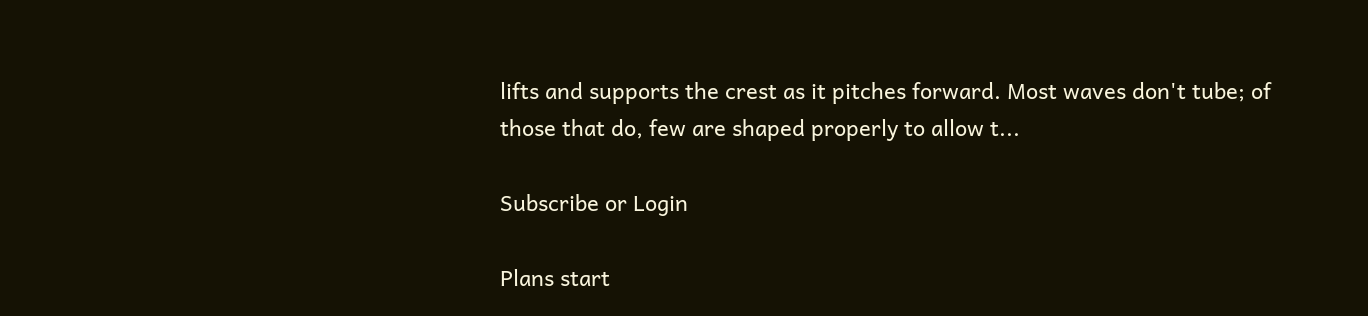lifts and supports the crest as it pitches forward. Most waves don't tube; of those that do, few are shaped properly to allow t...

Subscribe or Login

Plans start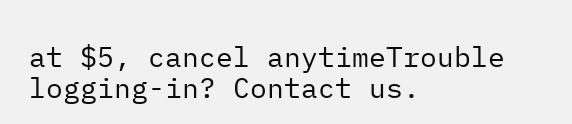at $5, cancel anytimeTrouble logging-in? Contact us.